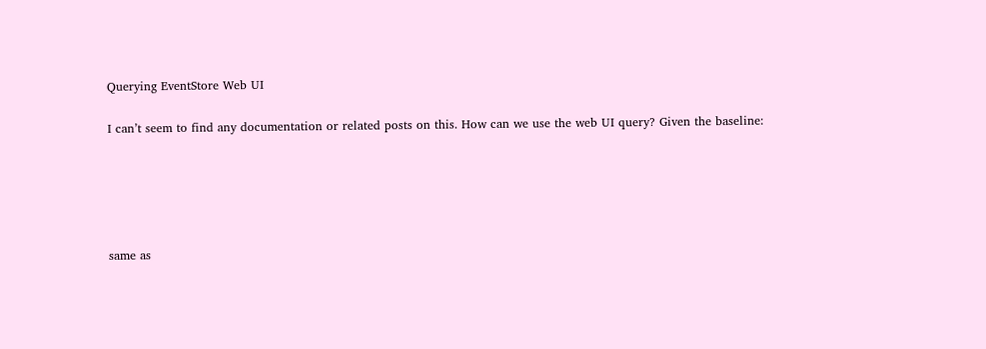Querying EventStore Web UI

I can’t seem to find any documentation or related posts on this. How can we use the web UI query? Given the baseline:





same as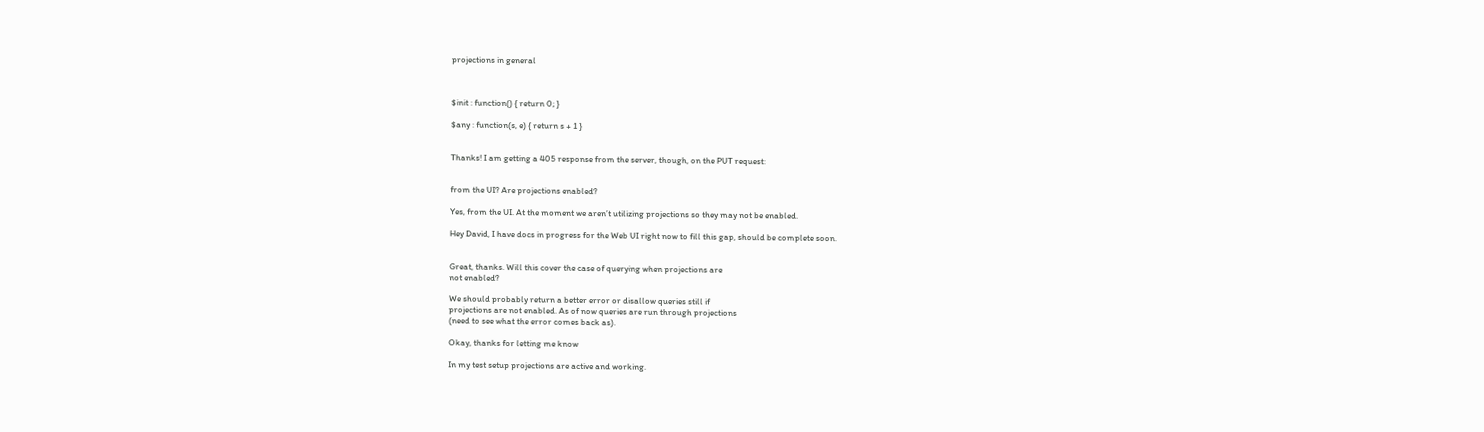projections in general



$init : function() { return 0; }

$any : function(s, e) { return s + 1 }


Thanks! I am getting a 405 response from the server, though, on the PUT request:


from the UI? Are projections enabled?

Yes, from the UI. At the moment we aren’t utilizing projections so they may not be enabled.

Hey David, I have docs in progress for the Web UI right now to fill this gap, should be complete soon.


Great, thanks. Will this cover the case of querying when projections are
not enabled?

We should probably return a better error or disallow queries still if
projections are not enabled. As of now queries are run through projections
(need to see what the error comes back as).

Okay, thanks for letting me know

In my test setup projections are active and working.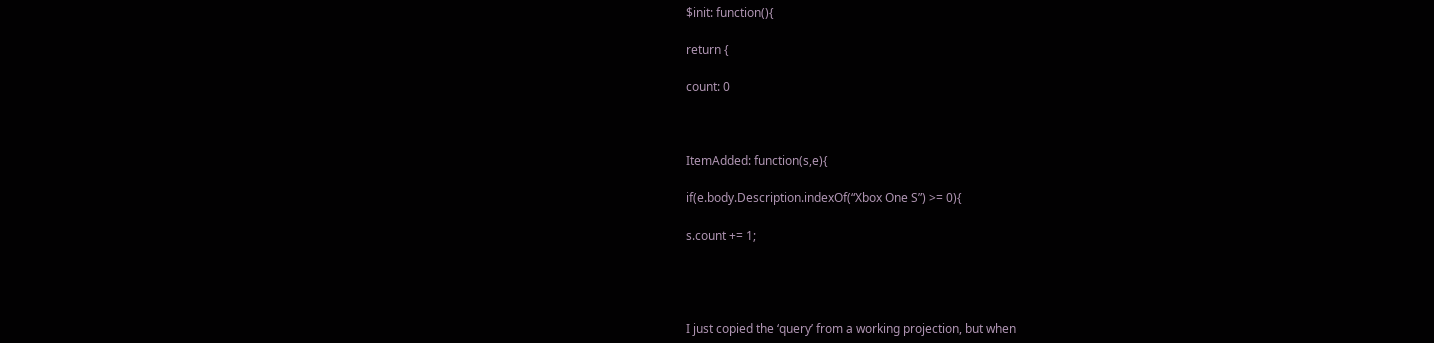$init: function(){

return {

count: 0



ItemAdded: function(s,e){

if(e.body.Description.indexOf(“Xbox One S”) >= 0){

s.count += 1;




I just copied the ‘query’ from a working projection, but when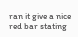ran it give a nice red bar stating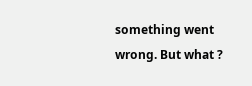something went wrong. But what ?